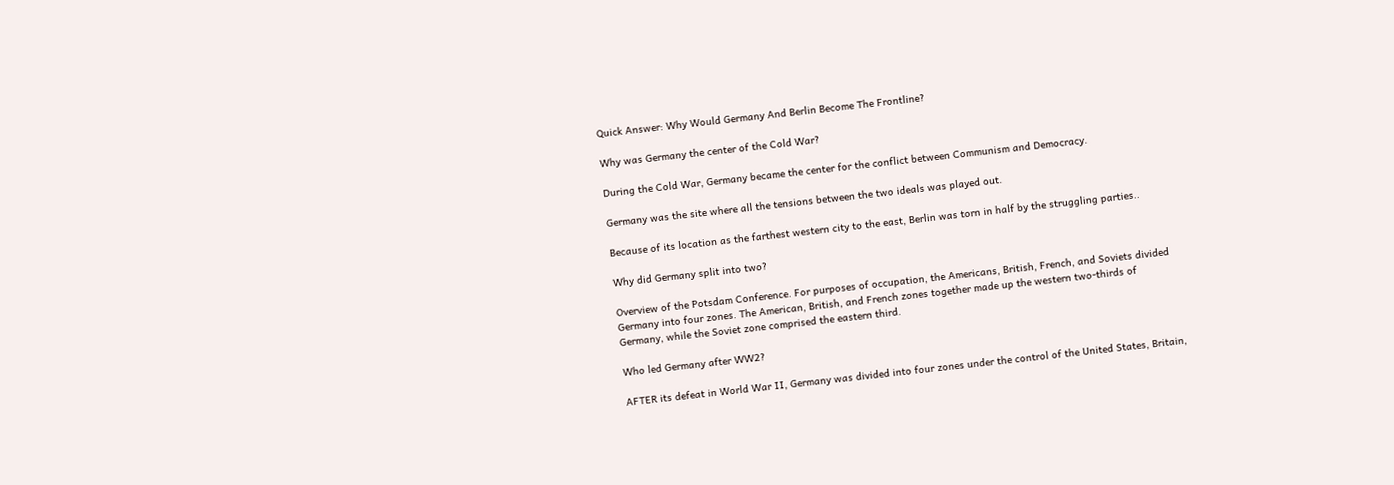Quick Answer: Why Would Germany And Berlin Become The Frontline?

Why was Germany the center of the Cold War?

During the Cold War, Germany became the center for the conflict between Communism and Democracy.

Germany was the site where all the tensions between the two ideals was played out.

Because of its location as the farthest western city to the east, Berlin was torn in half by the struggling parties..

Why did Germany split into two?

Overview of the Potsdam Conference. For purposes of occupation, the Americans, British, French, and Soviets divided Germany into four zones. The American, British, and French zones together made up the western two-thirds of Germany, while the Soviet zone comprised the eastern third.

Who led Germany after WW2?

AFTER its defeat in World War II, Germany was divided into four zones under the control of the United States, Britain,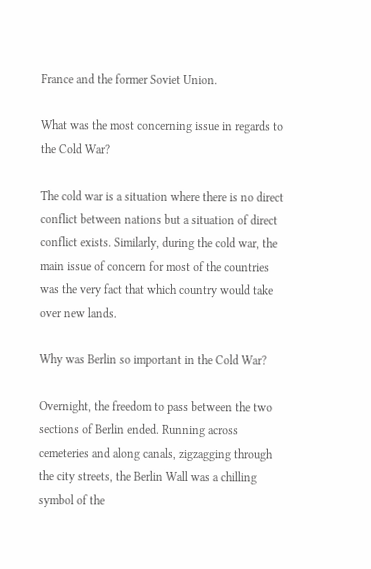France and the former Soviet Union.

What was the most concerning issue in regards to the Cold War?

The cold war is a situation where there is no direct conflict between nations but a situation of direct conflict exists. Similarly, during the cold war, the main issue of concern for most of the countries was the very fact that which country would take over new lands.

Why was Berlin so important in the Cold War?

Overnight, the freedom to pass between the two sections of Berlin ended. Running across cemeteries and along canals, zigzagging through the city streets, the Berlin Wall was a chilling symbol of the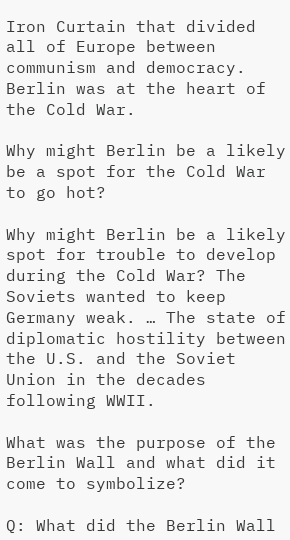Iron Curtain that divided all of Europe between communism and democracy. Berlin was at the heart of the Cold War.

Why might Berlin be a likely be a spot for the Cold War to go hot?

Why might Berlin be a likely spot for trouble to develop during the Cold War? The Soviets wanted to keep Germany weak. … The state of diplomatic hostility between the U.S. and the Soviet Union in the decades following WWII.

What was the purpose of the Berlin Wall and what did it come to symbolize?

Q: What did the Berlin Wall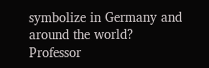symbolize in Germany and around the world? Professor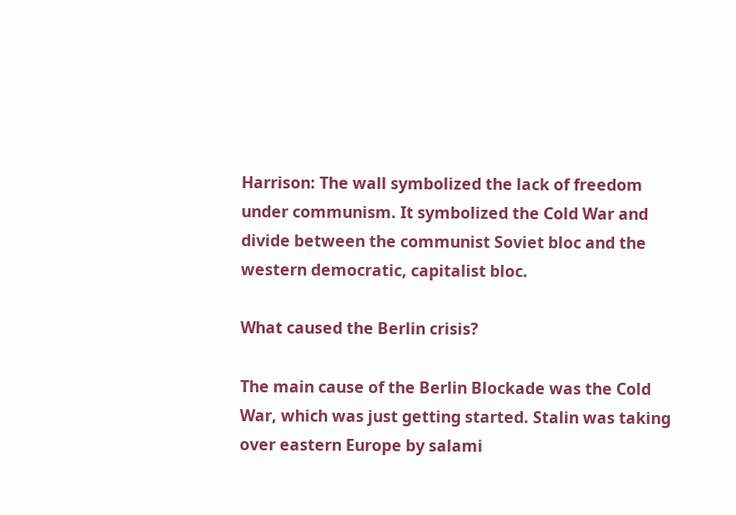Harrison: The wall symbolized the lack of freedom under communism. It symbolized the Cold War and divide between the communist Soviet bloc and the western democratic, capitalist bloc.

What caused the Berlin crisis?

The main cause of the Berlin Blockade was the Cold War, which was just getting started. Stalin was taking over eastern Europe by salami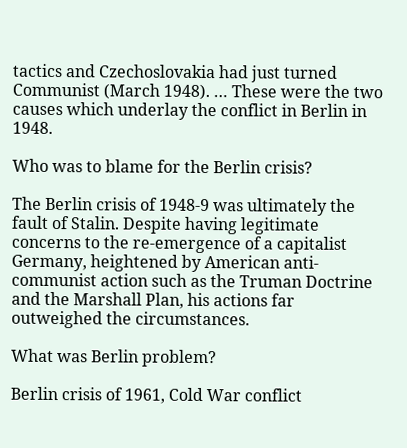tactics and Czechoslovakia had just turned Communist (March 1948). … These were the two causes which underlay the conflict in Berlin in 1948.

Who was to blame for the Berlin crisis?

The Berlin crisis of 1948-9 was ultimately the fault of Stalin. Despite having legitimate concerns to the re-emergence of a capitalist Germany, heightened by American anti-communist action such as the Truman Doctrine and the Marshall Plan, his actions far outweighed the circumstances.

What was Berlin problem?

Berlin crisis of 1961, Cold War conflict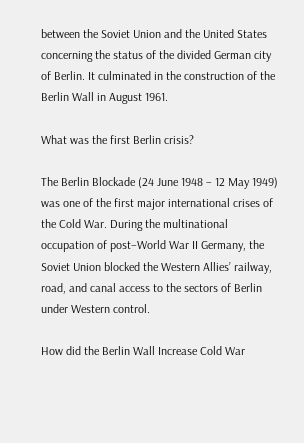between the Soviet Union and the United States concerning the status of the divided German city of Berlin. It culminated in the construction of the Berlin Wall in August 1961.

What was the first Berlin crisis?

The Berlin Blockade (24 June 1948 – 12 May 1949) was one of the first major international crises of the Cold War. During the multinational occupation of post–World War II Germany, the Soviet Union blocked the Western Allies’ railway, road, and canal access to the sectors of Berlin under Western control.

How did the Berlin Wall Increase Cold War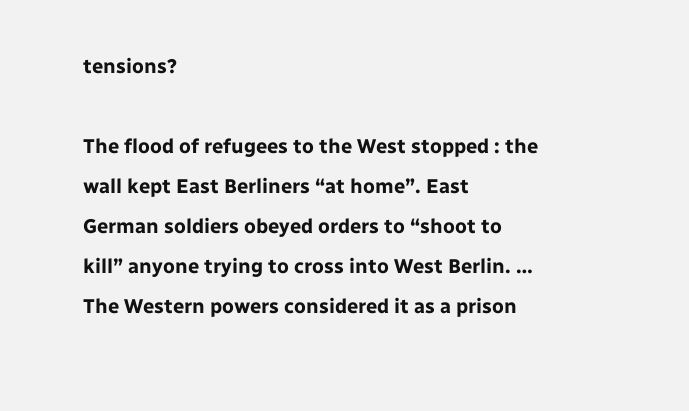tensions?

The flood of refugees to the West stopped : the wall kept East Berliners “at home”. East German soldiers obeyed orders to “shoot to kill” anyone trying to cross into West Berlin. … The Western powers considered it as a prison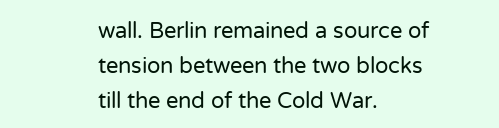wall. Berlin remained a source of tension between the two blocks till the end of the Cold War.